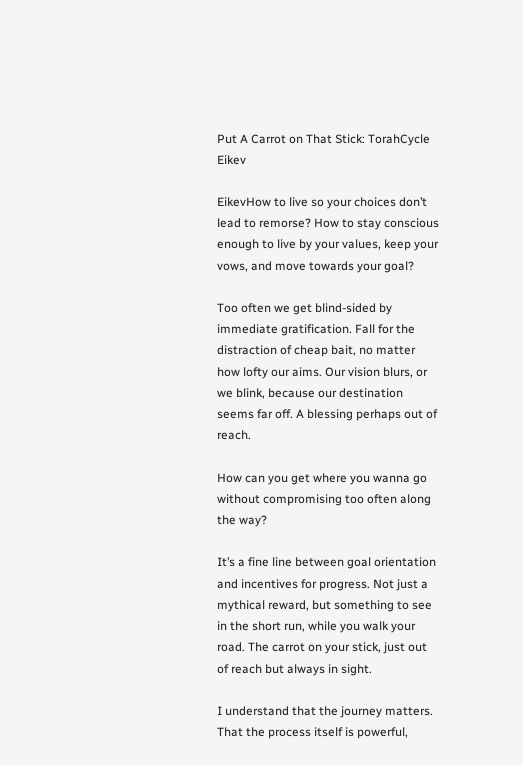Put A Carrot on That Stick: TorahCycle Eikev

EikevHow to live so your choices don’t lead to remorse? How to stay conscious enough to live by your values, keep your vows, and move towards your goal?

Too often we get blind-sided by immediate gratification. Fall for the distraction of cheap bait, no matter how lofty our aims. Our vision blurs, or we blink, because our destination seems far off. A blessing perhaps out of reach.

How can you get where you wanna go without compromising too often along the way?

It’s a fine line between goal orientation and incentives for progress. Not just a mythical reward, but something to see in the short run, while you walk your road. The carrot on your stick, just out of reach but always in sight.

I understand that the journey matters. That the process itself is powerful,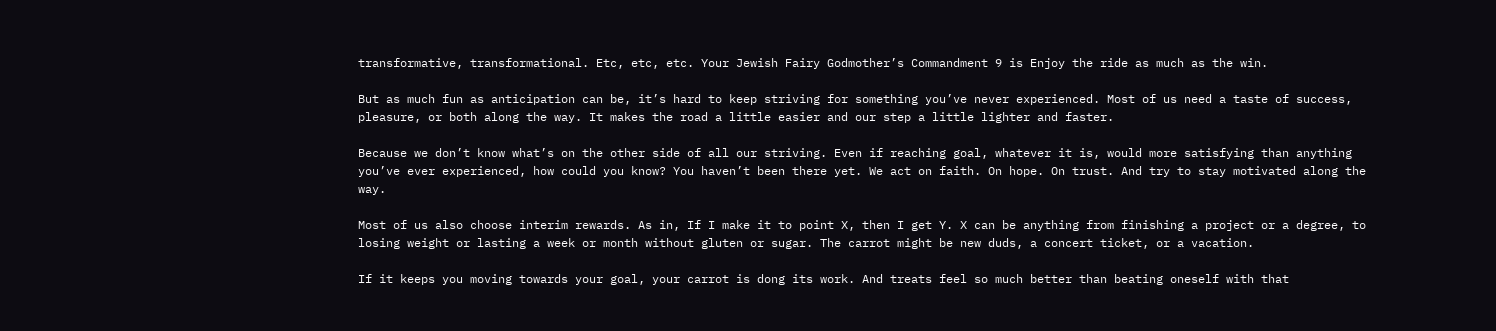transformative, transformational. Etc, etc, etc. Your Jewish Fairy Godmother’s Commandment 9 is Enjoy the ride as much as the win.

But as much fun as anticipation can be, it’s hard to keep striving for something you’ve never experienced. Most of us need a taste of success, pleasure, or both along the way. It makes the road a little easier and our step a little lighter and faster.

Because we don’t know what’s on the other side of all our striving. Even if reaching goal, whatever it is, would more satisfying than anything you’ve ever experienced, how could you know? You haven’t been there yet. We act on faith. On hope. On trust. And try to stay motivated along the way.

Most of us also choose interim rewards. As in, If I make it to point X, then I get Y. X can be anything from finishing a project or a degree, to losing weight or lasting a week or month without gluten or sugar. The carrot might be new duds, a concert ticket, or a vacation.

If it keeps you moving towards your goal, your carrot is dong its work. And treats feel so much better than beating oneself with that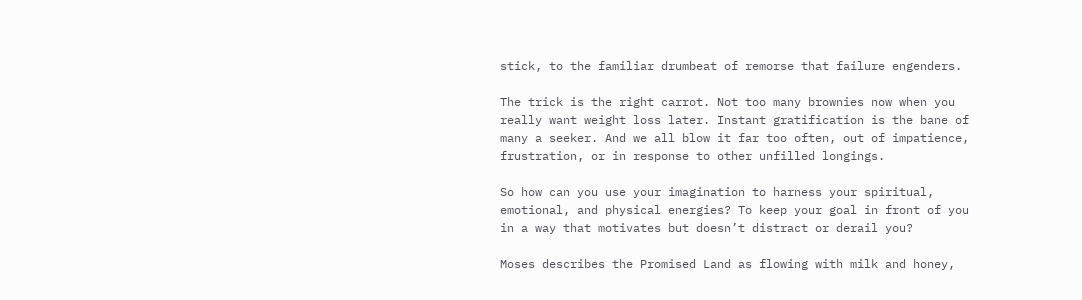stick, to the familiar drumbeat of remorse that failure engenders.

The trick is the right carrot. Not too many brownies now when you really want weight loss later. Instant gratification is the bane of many a seeker. And we all blow it far too often, out of impatience, frustration, or in response to other unfilled longings.

So how can you use your imagination to harness your spiritual, emotional, and physical energies? To keep your goal in front of you in a way that motivates but doesn’t distract or derail you?

Moses describes the Promised Land as flowing with milk and honey,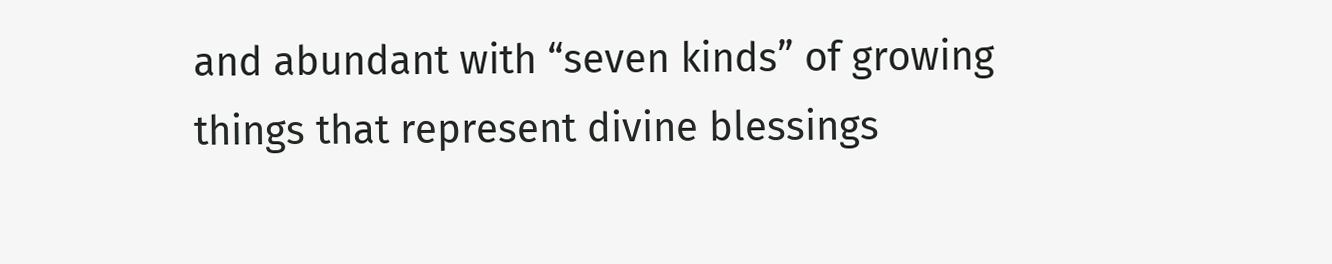and abundant with “seven kinds” of growing things that represent divine blessings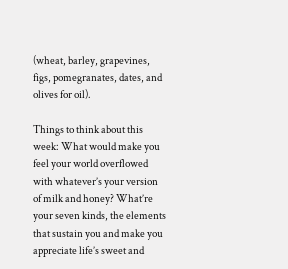(wheat, barley, grapevines, figs, pomegranates, dates, and olives for oil).

Things to think about this week: What would make you feel your world overflowed with whatever’s your version of milk and honey? What’re your seven kinds, the elements that sustain you and make you appreciate life’s sweet and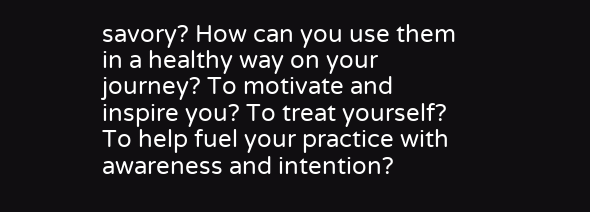savory? How can you use them in a healthy way on your journey? To motivate and inspire you? To treat yourself? To help fuel your practice with awareness and intention?